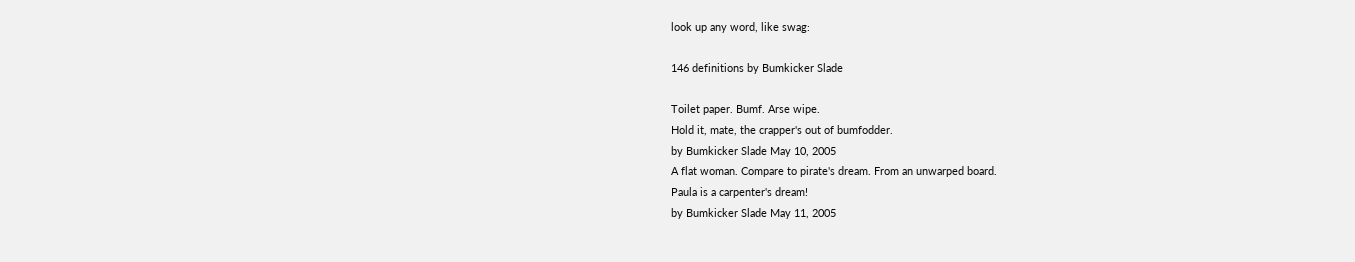look up any word, like swag:

146 definitions by Bumkicker Slade

Toilet paper. Bumf. Arse wipe.
Hold it, mate, the crapper's out of bumfodder.
by Bumkicker Slade May 10, 2005
A flat woman. Compare to pirate's dream. From an unwarped board.
Paula is a carpenter's dream!
by Bumkicker Slade May 11, 2005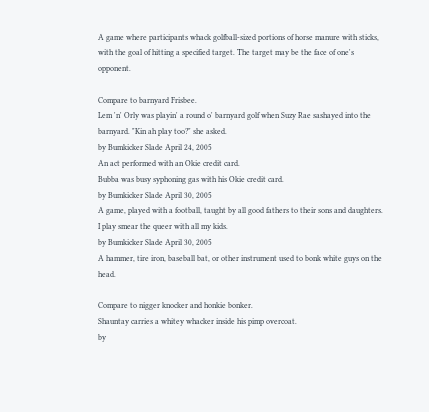A game where participants whack golfball-sized portions of horse manure with sticks, with the goal of hitting a specified target. The target may be the face of one's opponent.

Compare to barnyard Frisbee.
Lem 'n' Orly was playin' a round o' barnyard golf when Suzy Rae sashayed into the barnyard. "Kin ah play too?" she asked.
by Bumkicker Slade April 24, 2005
An act performed with an Okie credit card.
Bubba was busy syphoning gas with his Okie credit card.
by Bumkicker Slade April 30, 2005
A game, played with a football, taught by all good fathers to their sons and daughters.
I play smear the queer with all my kids.
by Bumkicker Slade April 30, 2005
A hammer, tire iron, baseball bat, or other instrument used to bonk white guys on the head.

Compare to nigger knocker and honkie bonker.
Shauntay carries a whitey whacker inside his pimp overcoat.
by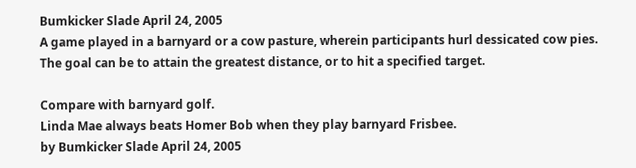Bumkicker Slade April 24, 2005
A game played in a barnyard or a cow pasture, wherein participants hurl dessicated cow pies. The goal can be to attain the greatest distance, or to hit a specified target.

Compare with barnyard golf.
Linda Mae always beats Homer Bob when they play barnyard Frisbee.
by Bumkicker Slade April 24, 2005